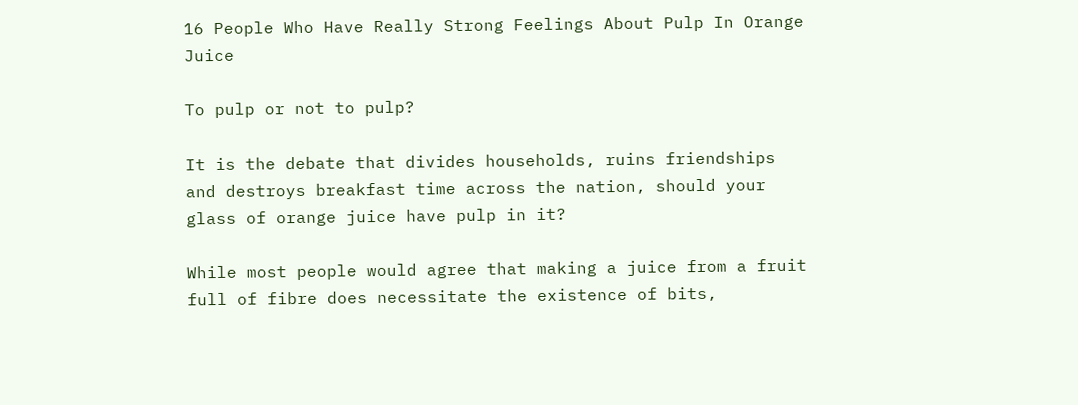16 People Who Have Really Strong Feelings About Pulp In Orange Juice

To pulp or not to pulp?

It is the debate that divides households, ruins friendships and destroys breakfast time across the nation, should your glass of orange juice have pulp in it?

While most people would agree that making a juice from a fruit full of fibre does necessitate the existence of bits,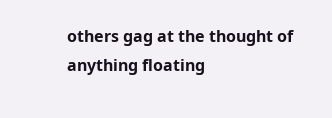others gag at the thought of anything floating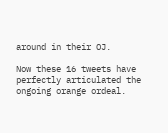around in their OJ.

Now these 16 tweets have perfectly articulated the ongoing orange ordeal.